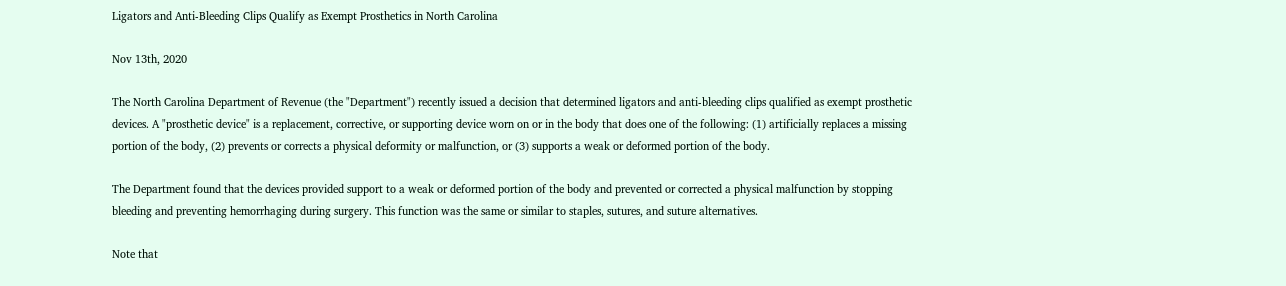Ligators and Anti-Bleeding Clips Qualify as Exempt Prosthetics in North Carolina

Nov 13th, 2020

The North Carolina Department of Revenue (the "Department") recently issued a decision that determined ligators and anti-bleeding clips qualified as exempt prosthetic devices. A "prosthetic device" is a replacement, corrective, or supporting device worn on or in the body that does one of the following: (1) artificially replaces a missing portion of the body, (2) prevents or corrects a physical deformity or malfunction, or (3) supports a weak or deformed portion of the body.

The Department found that the devices provided support to a weak or deformed portion of the body and prevented or corrected a physical malfunction by stopping bleeding and preventing hemorrhaging during surgery. This function was the same or similar to staples, sutures, and suture alternatives.

Note that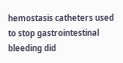hemostasis catheters used to stop gastrointestinal bleeding did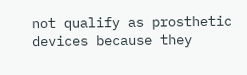not qualify as prosthetic devices because they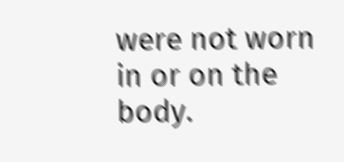were not worn in or on the body.